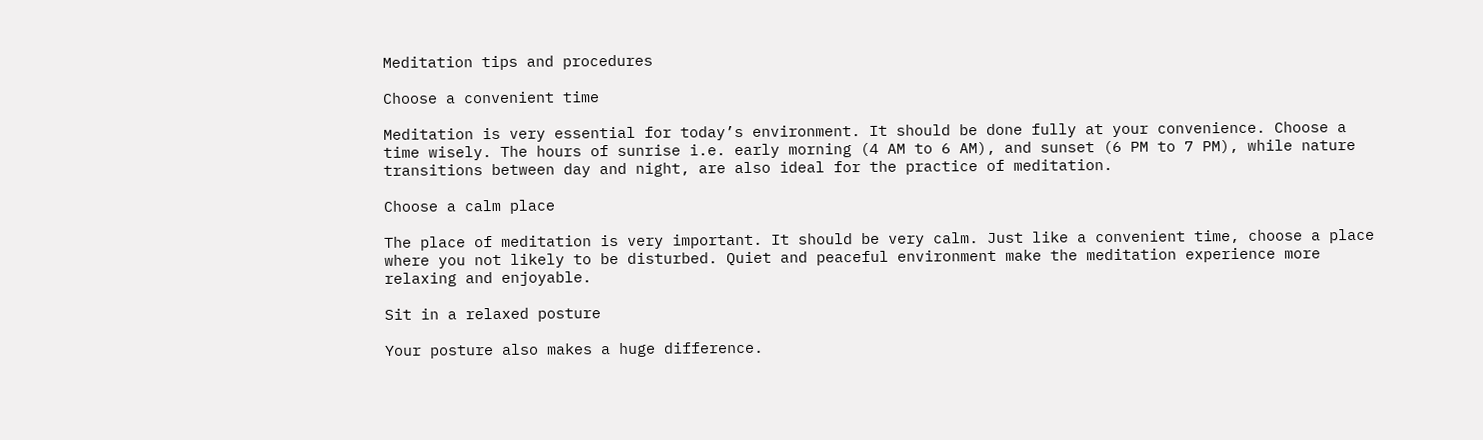Meditation tips and procedures

Choose a convenient time

Meditation is very essential for today’s environment. It should be done fully at your convenience. Choose a time wisely. The hours of sunrise i.e. early morning (4 AM to 6 AM), and sunset (6 PM to 7 PM), while nature transitions between day and night, are also ideal for the practice of meditation.

Choose a calm place

The place of meditation is very important. It should be very calm. Just like a convenient time, choose a place where you not likely to be disturbed. Quiet and peaceful environment make the meditation experience more relaxing and enjoyable.

Sit in a relaxed posture

Your posture also makes a huge difference.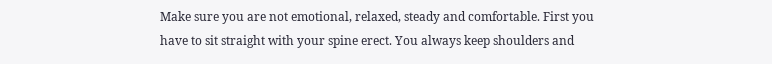Make sure you are not emotional, relaxed, steady and comfortable. First you have to sit straight with your spine erect. You always keep shoulders and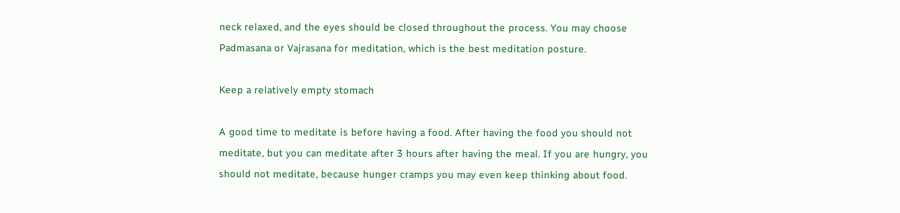neck relaxed, and the eyes should be closed throughout the process. You may choose Padmasana or Vajrasana for meditation, which is the best meditation posture.

Keep a relatively empty stomach

A good time to meditate is before having a food. After having the food you should not meditate, but you can meditate after 3 hours after having the meal. If you are hungry, you should not meditate, because hunger cramps you may even keep thinking about food.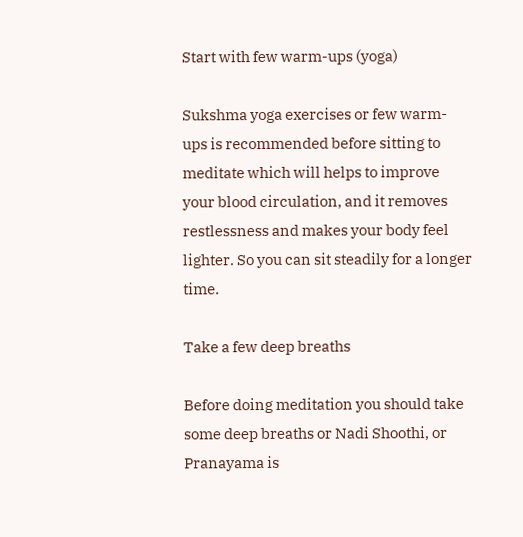Start with few warm-ups (yoga)

Sukshma yoga exercises or few warm-ups is recommended before sitting to meditate which will helps to improve your blood circulation, and it removes restlessness and makes your body feel lighter. So you can sit steadily for a longer time.

Take a few deep breaths

Before doing meditation you should take some deep breaths or Nadi Shoothi, or Pranayama is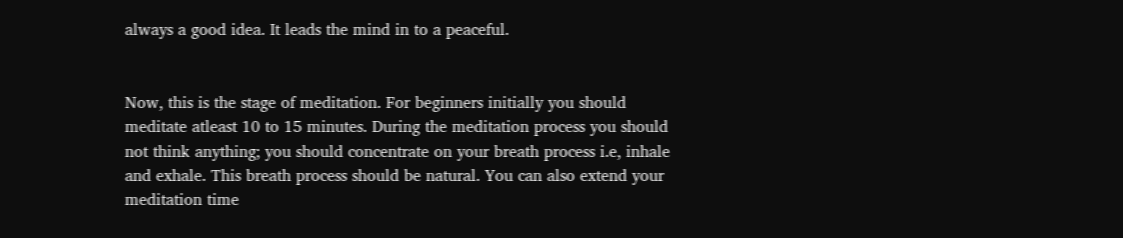always a good idea. It leads the mind in to a peaceful.


Now, this is the stage of meditation. For beginners initially you should meditate atleast 10 to 15 minutes. During the meditation process you should not think anything; you should concentrate on your breath process i.e, inhale and exhale. This breath process should be natural. You can also extend your meditation time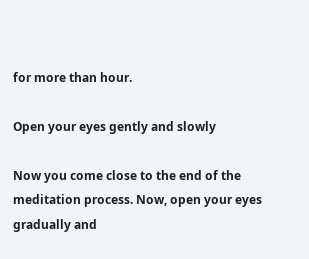for more than hour.

Open your eyes gently and slowly

Now you come close to the end of the meditation process. Now, open your eyes gradually and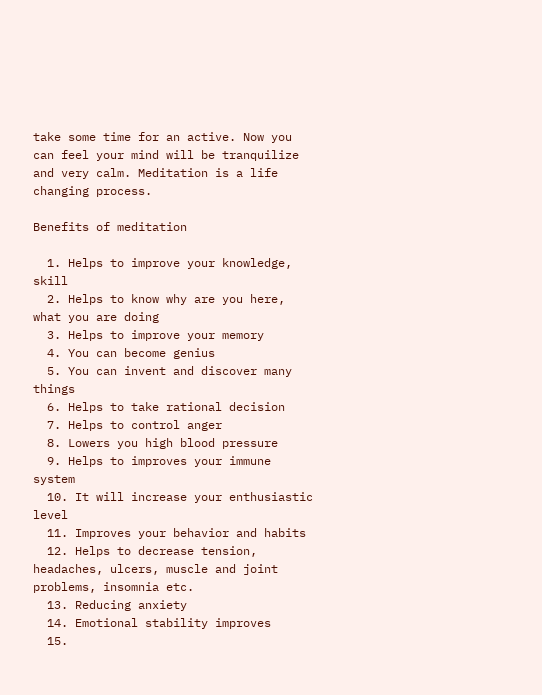take some time for an active. Now you can feel your mind will be tranquilize and very calm. Meditation is a life changing process.

Benefits of meditation

  1. Helps to improve your knowledge, skill
  2. Helps to know why are you here, what you are doing
  3. Helps to improve your memory
  4. You can become genius
  5. You can invent and discover many things
  6. Helps to take rational decision
  7. Helps to control anger
  8. Lowers you high blood pressure
  9. Helps to improves your immune system
  10. It will increase your enthusiastic level
  11. Improves your behavior and habits
  12. Helps to decrease tension, headaches, ulcers, muscle and joint problems, insomnia etc.
  13. Reducing anxiety
  14. Emotional stability improves
  15.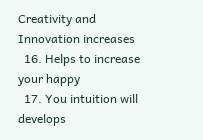Creativity and Innovation increases
  16. Helps to increase your happy
  17. You intuition will develops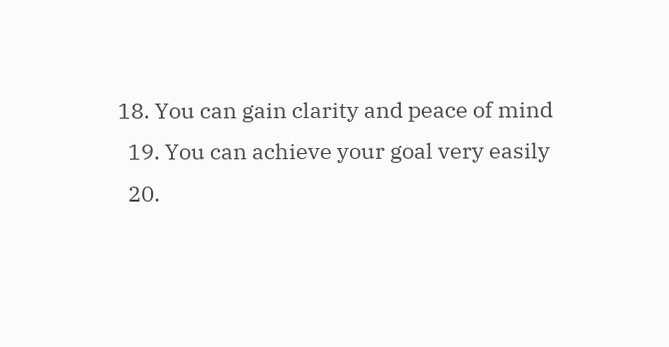18. You can gain clarity and peace of mind
  19. You can achieve your goal very easily
  20.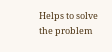Helps to solve the problem